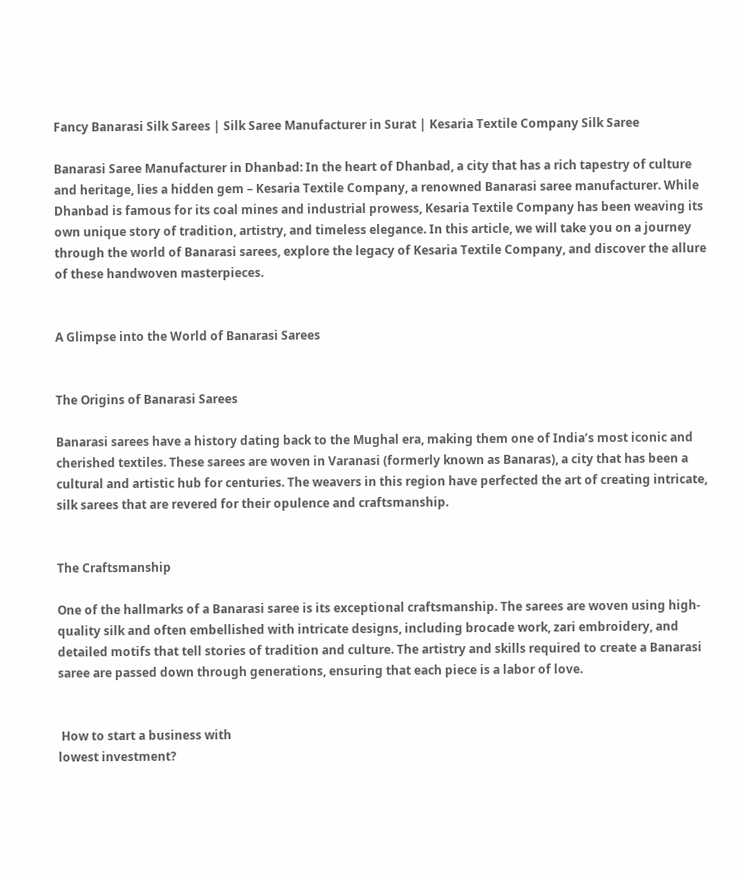Fancy Banarasi Silk Sarees | Silk Saree Manufacturer in Surat | Kesaria Textile Company Silk Saree

Banarasi Saree Manufacturer in Dhanbad: In the heart of Dhanbad, a city that has a rich tapestry of culture and heritage, lies a hidden gem – Kesaria Textile Company, a renowned Banarasi saree manufacturer. While Dhanbad is famous for its coal mines and industrial prowess, Kesaria Textile Company has been weaving its own unique story of tradition, artistry, and timeless elegance. In this article, we will take you on a journey through the world of Banarasi sarees, explore the legacy of Kesaria Textile Company, and discover the allure of these handwoven masterpieces.


A Glimpse into the World of Banarasi Sarees


The Origins of Banarasi Sarees

Banarasi sarees have a history dating back to the Mughal era, making them one of India’s most iconic and cherished textiles. These sarees are woven in Varanasi (formerly known as Banaras), a city that has been a cultural and artistic hub for centuries. The weavers in this region have perfected the art of creating intricate, silk sarees that are revered for their opulence and craftsmanship.


The Craftsmanship

One of the hallmarks of a Banarasi saree is its exceptional craftsmanship. The sarees are woven using high-quality silk and often embellished with intricate designs, including brocade work, zari embroidery, and detailed motifs that tell stories of tradition and culture. The artistry and skills required to create a Banarasi saree are passed down through generations, ensuring that each piece is a labor of love.


 How to start a business with
lowest investment?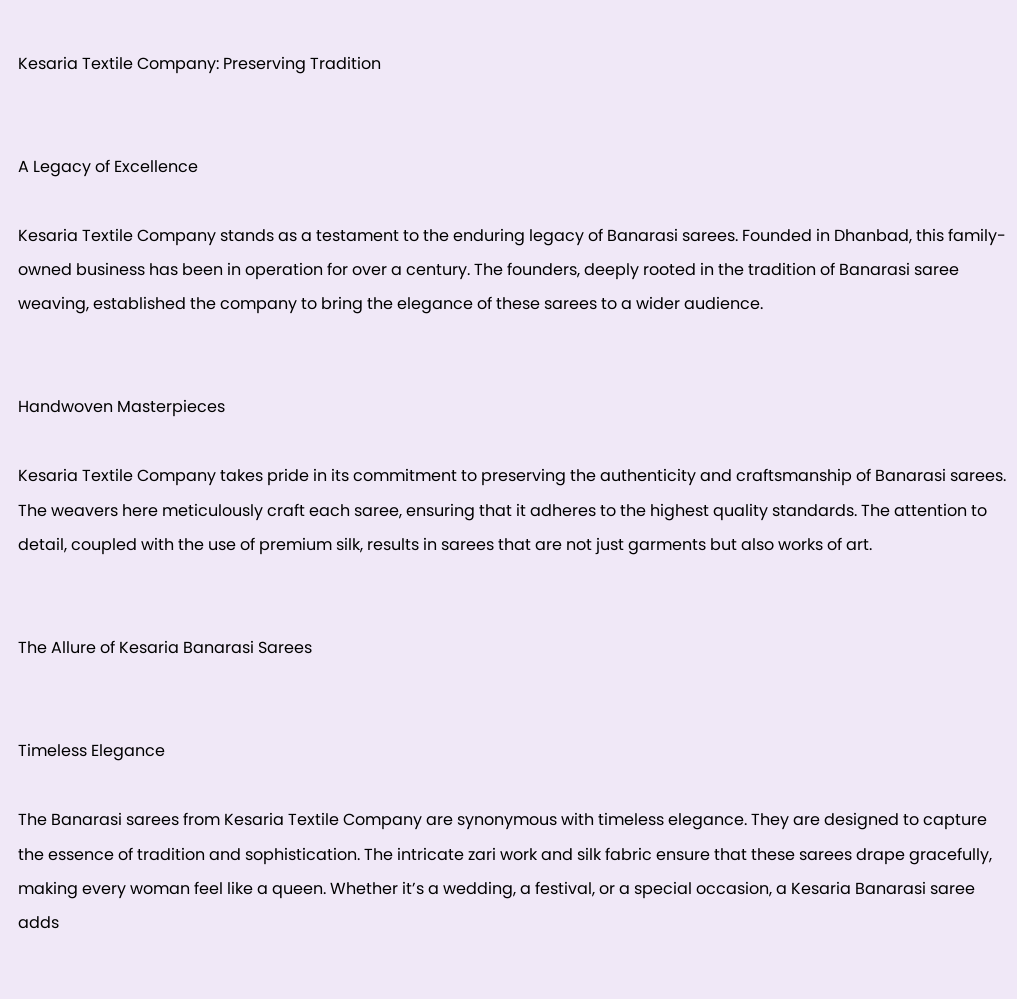Kesaria Textile Company: Preserving Tradition


A Legacy of Excellence

Kesaria Textile Company stands as a testament to the enduring legacy of Banarasi sarees. Founded in Dhanbad, this family-owned business has been in operation for over a century. The founders, deeply rooted in the tradition of Banarasi saree weaving, established the company to bring the elegance of these sarees to a wider audience.


Handwoven Masterpieces

Kesaria Textile Company takes pride in its commitment to preserving the authenticity and craftsmanship of Banarasi sarees. The weavers here meticulously craft each saree, ensuring that it adheres to the highest quality standards. The attention to detail, coupled with the use of premium silk, results in sarees that are not just garments but also works of art.


The Allure of Kesaria Banarasi Sarees


Timeless Elegance

The Banarasi sarees from Kesaria Textile Company are synonymous with timeless elegance. They are designed to capture the essence of tradition and sophistication. The intricate zari work and silk fabric ensure that these sarees drape gracefully, making every woman feel like a queen. Whether it’s a wedding, a festival, or a special occasion, a Kesaria Banarasi saree adds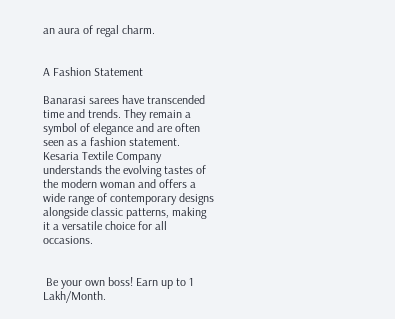an aura of regal charm.


A Fashion Statement

Banarasi sarees have transcended time and trends. They remain a symbol of elegance and are often seen as a fashion statement. Kesaria Textile Company understands the evolving tastes of the modern woman and offers a wide range of contemporary designs alongside classic patterns, making it a versatile choice for all occasions.


 Be your own boss! Earn up to 1 Lakh/Month.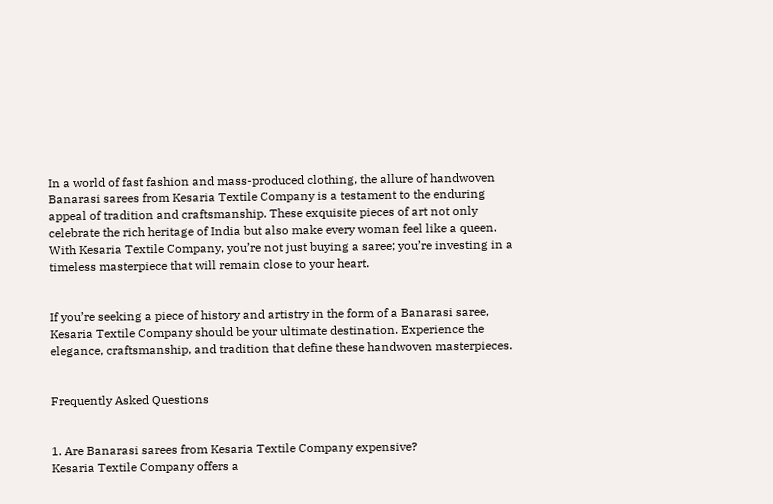In a world of fast fashion and mass-produced clothing, the allure of handwoven Banarasi sarees from Kesaria Textile Company is a testament to the enduring appeal of tradition and craftsmanship. These exquisite pieces of art not only celebrate the rich heritage of India but also make every woman feel like a queen. With Kesaria Textile Company, you’re not just buying a saree; you’re investing in a timeless masterpiece that will remain close to your heart.


If you’re seeking a piece of history and artistry in the form of a Banarasi saree, Kesaria Textile Company should be your ultimate destination. Experience the elegance, craftsmanship, and tradition that define these handwoven masterpieces.


Frequently Asked Questions


1. Are Banarasi sarees from Kesaria Textile Company expensive?
Kesaria Textile Company offers a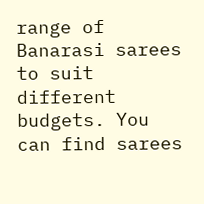range of Banarasi sarees to suit different budgets. You can find sarees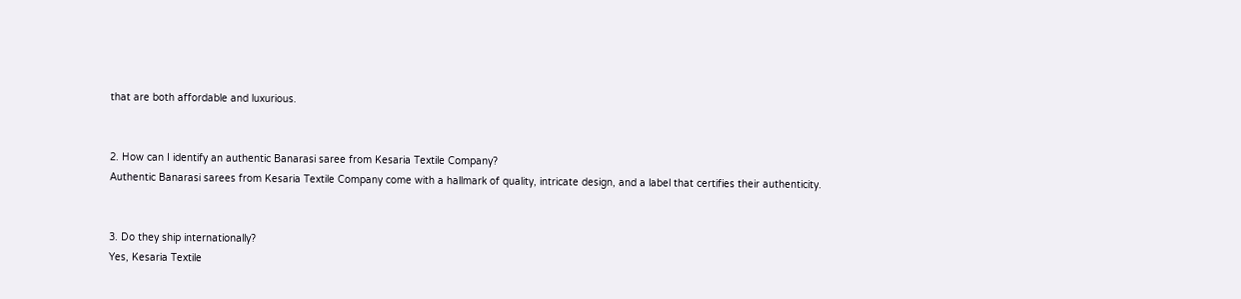that are both affordable and luxurious.


2. How can I identify an authentic Banarasi saree from Kesaria Textile Company?
Authentic Banarasi sarees from Kesaria Textile Company come with a hallmark of quality, intricate design, and a label that certifies their authenticity.


3. Do they ship internationally?
Yes, Kesaria Textile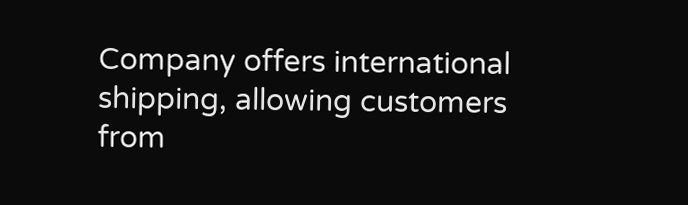Company offers international shipping, allowing customers from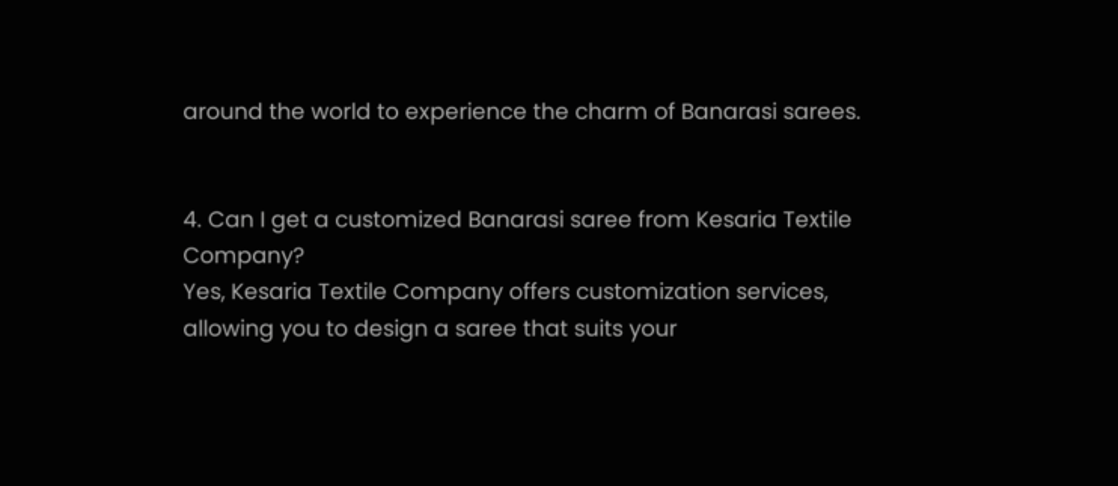around the world to experience the charm of Banarasi sarees.


4. Can I get a customized Banarasi saree from Kesaria Textile Company?
Yes, Kesaria Textile Company offers customization services, allowing you to design a saree that suits your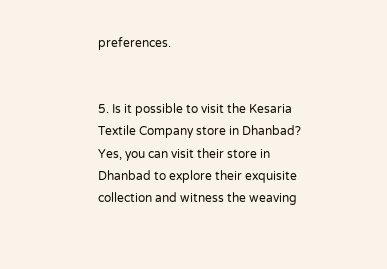preferences.


5. Is it possible to visit the Kesaria Textile Company store in Dhanbad?
Yes, you can visit their store in Dhanbad to explore their exquisite collection and witness the weaving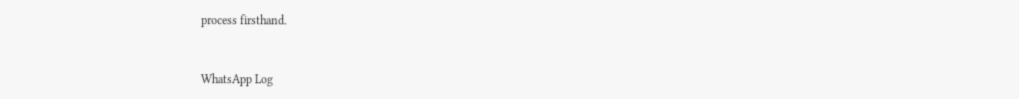process firsthand.


WhatsApp Log